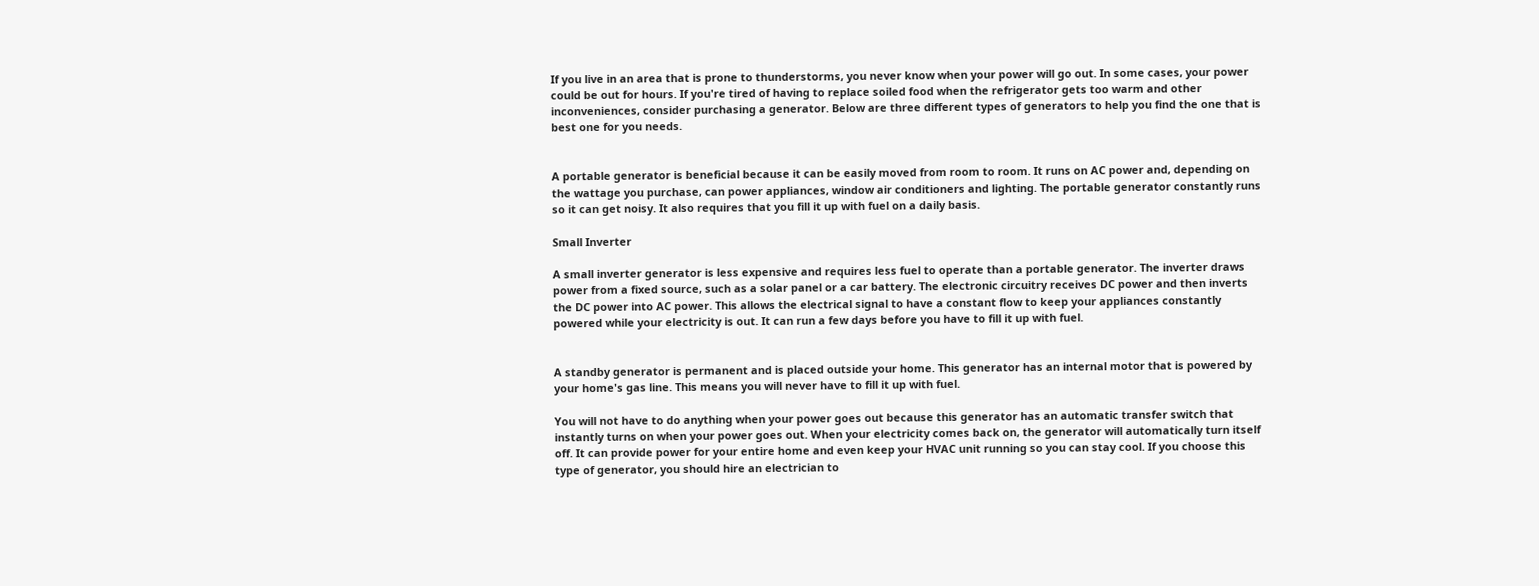If you live in an area that is prone to thunderstorms, you never know when your power will go out. In some cases, your power could be out for hours. If you're tired of having to replace soiled food when the refrigerator gets too warm and other inconveniences, consider purchasing a generator. Below are three different types of generators to help you find the one that is best one for you needs.


A portable generator is beneficial because it can be easily moved from room to room. It runs on AC power and, depending on the wattage you purchase, can power appliances, window air conditioners and lighting. The portable generator constantly runs so it can get noisy. It also requires that you fill it up with fuel on a daily basis.

Small Inverter

A small inverter generator is less expensive and requires less fuel to operate than a portable generator. The inverter draws power from a fixed source, such as a solar panel or a car battery. The electronic circuitry receives DC power and then inverts the DC power into AC power. This allows the electrical signal to have a constant flow to keep your appliances constantly powered while your electricity is out. It can run a few days before you have to fill it up with fuel.


A standby generator is permanent and is placed outside your home. This generator has an internal motor that is powered by your home's gas line. This means you will never have to fill it up with fuel.

You will not have to do anything when your power goes out because this generator has an automatic transfer switch that instantly turns on when your power goes out. When your electricity comes back on, the generator will automatically turn itself off. It can provide power for your entire home and even keep your HVAC unit running so you can stay cool. If you choose this type of generator, you should hire an electrician to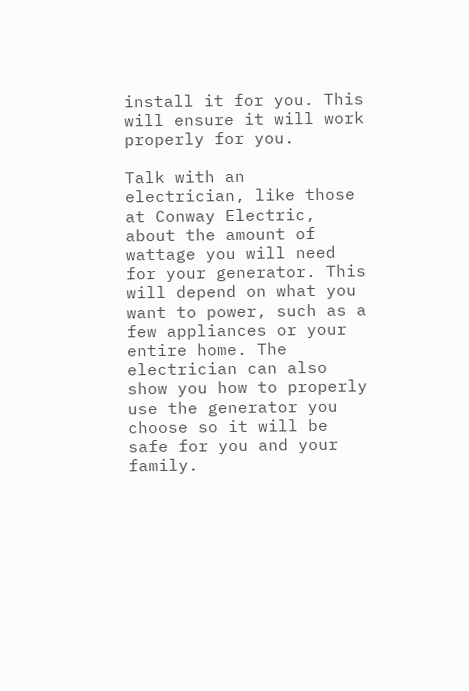install it for you. This will ensure it will work properly for you.

Talk with an electrician, like those at Conway Electric, about the amount of wattage you will need for your generator. This will depend on what you want to power, such as a few appliances or your entire home. The electrician can also show you how to properly use the generator you choose so it will be safe for you and your family.